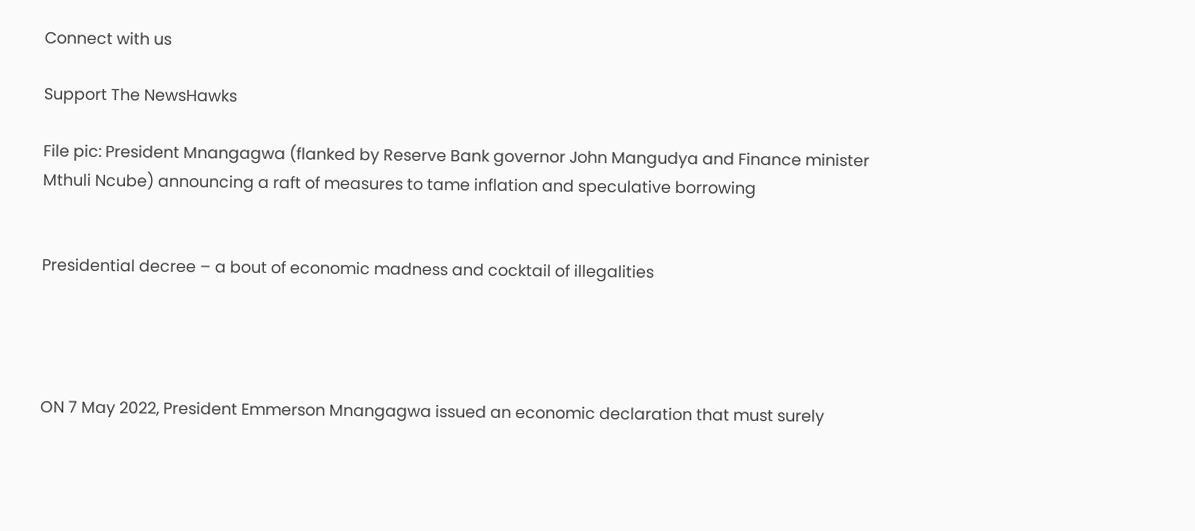Connect with us

Support The NewsHawks

File pic: President Mnangagwa (flanked by Reserve Bank governor John Mangudya and Finance minister Mthuli Ncube) announcing a raft of measures to tame inflation and speculative borrowing


Presidential decree – a bout of economic madness and cocktail of illegalities




ON 7 May 2022, President Emmerson Mnangagwa issued an economic declaration that must surely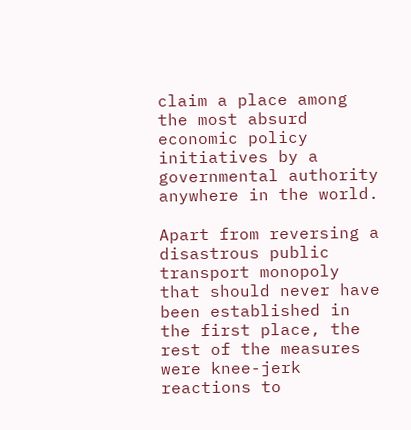claim a place among the most absurd economic policy initiatives by a governmental authority anywhere in the world.

Apart from reversing a disastrous public transport monopoly that should never have been established in the first place, the rest of the measures were knee-jerk reactions to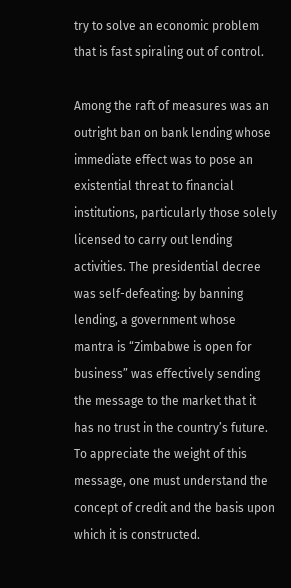try to solve an economic problem that is fast spiraling out of control.

Among the raft of measures was an outright ban on bank lending whose immediate effect was to pose an existential threat to financial institutions, particularly those solely licensed to carry out lending activities. The presidential decree was self-defeating: by banning lending, a government whose mantra is “Zimbabwe is open for business” was effectively sending the message to the market that it has no trust in the country’s future. To appreciate the weight of this message, one must understand the concept of credit and the basis upon which it is constructed.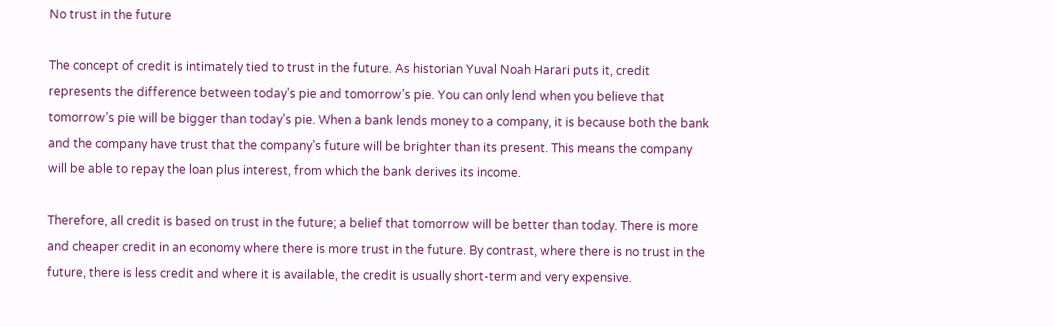No trust in the future

The concept of credit is intimately tied to trust in the future. As historian Yuval Noah Harari puts it, credit represents the difference between today’s pie and tomorrow’s pie. You can only lend when you believe that tomorrow’s pie will be bigger than today’s pie. When a bank lends money to a company, it is because both the bank and the company have trust that the company’s future will be brighter than its present. This means the company will be able to repay the loan plus interest, from which the bank derives its income.

Therefore, all credit is based on trust in the future; a belief that tomorrow will be better than today. There is more and cheaper credit in an economy where there is more trust in the future. By contrast, where there is no trust in the future, there is less credit and where it is available, the credit is usually short-term and very expensive.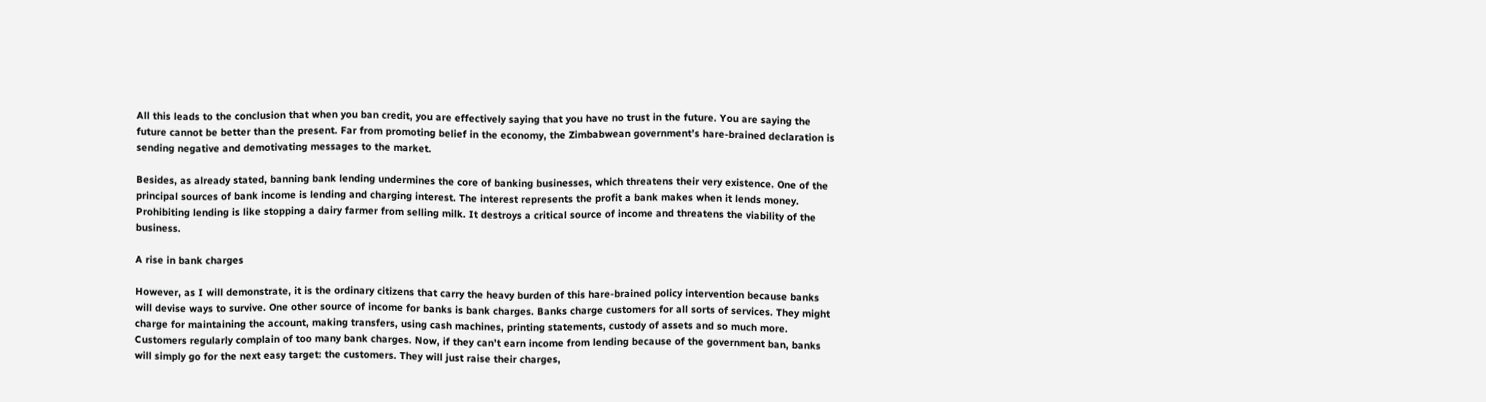All this leads to the conclusion that when you ban credit, you are effectively saying that you have no trust in the future. You are saying the future cannot be better than the present. Far from promoting belief in the economy, the Zimbabwean government’s hare-brained declaration is sending negative and demotivating messages to the market.

Besides, as already stated, banning bank lending undermines the core of banking businesses, which threatens their very existence. One of the principal sources of bank income is lending and charging interest. The interest represents the profit a bank makes when it lends money. Prohibiting lending is like stopping a dairy farmer from selling milk. It destroys a critical source of income and threatens the viability of the business.

A rise in bank charges

However, as I will demonstrate, it is the ordinary citizens that carry the heavy burden of this hare-brained policy intervention because banks will devise ways to survive. One other source of income for banks is bank charges. Banks charge customers for all sorts of services. They might charge for maintaining the account, making transfers, using cash machines, printing statements, custody of assets and so much more. Customers regularly complain of too many bank charges. Now, if they can’t earn income from lending because of the government ban, banks will simply go for the next easy target: the customers. They will just raise their charges,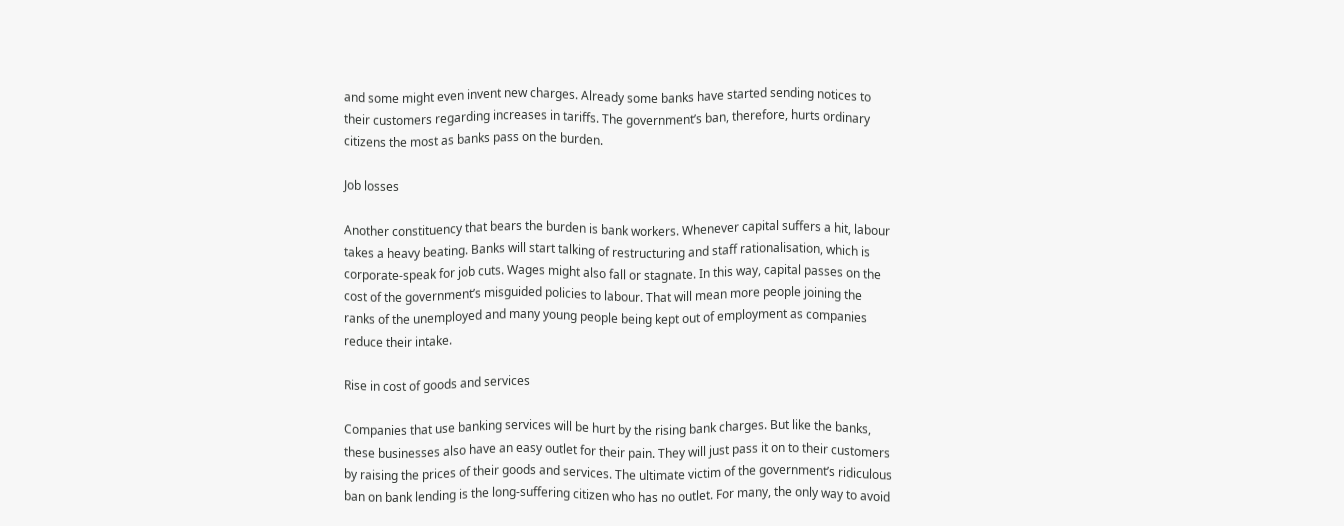and some might even invent new charges. Already some banks have started sending notices to their customers regarding increases in tariffs. The government’s ban, therefore, hurts ordinary citizens the most as banks pass on the burden.

Job losses

Another constituency that bears the burden is bank workers. Whenever capital suffers a hit, labour takes a heavy beating. Banks will start talking of restructuring and staff rationalisation, which is corporate-speak for job cuts. Wages might also fall or stagnate. In this way, capital passes on the cost of the government’s misguided policies to labour. That will mean more people joining the ranks of the unemployed and many young people being kept out of employment as companies reduce their intake.

Rise in cost of goods and services

Companies that use banking services will be hurt by the rising bank charges. But like the banks, these businesses also have an easy outlet for their pain. They will just pass it on to their customers by raising the prices of their goods and services. The ultimate victim of the government’s ridiculous ban on bank lending is the long-suffering citizen who has no outlet. For many, the only way to avoid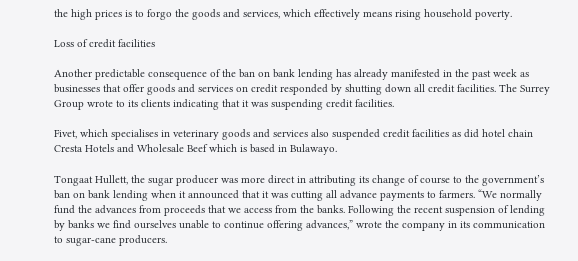the high prices is to forgo the goods and services, which effectively means rising household poverty.

Loss of credit facilities

Another predictable consequence of the ban on bank lending has already manifested in the past week as businesses that offer goods and services on credit responded by shutting down all credit facilities. The Surrey Group wrote to its clients indicating that it was suspending credit facilities.

Fivet, which specialises in veterinary goods and services also suspended credit facilities as did hotel chain Cresta Hotels and Wholesale Beef which is based in Bulawayo.

Tongaat Hullett, the sugar producer was more direct in attributing its change of course to the government’s ban on bank lending when it announced that it was cutting all advance payments to farmers. “We normally fund the advances from proceeds that we access from the banks. Following the recent suspension of lending by banks we find ourselves unable to continue offering advances,” wrote the company in its communication to sugar-cane producers.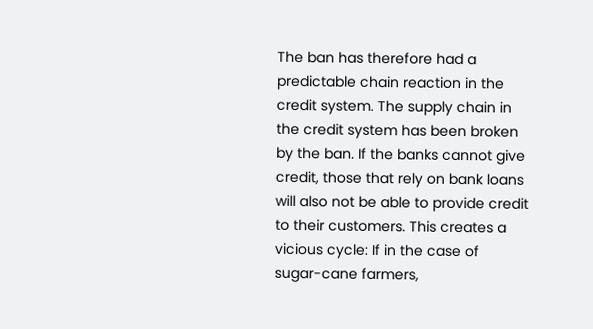The ban has therefore had a predictable chain reaction in the credit system. The supply chain in the credit system has been broken by the ban. If the banks cannot give credit, those that rely on bank loans will also not be able to provide credit to their customers. This creates a vicious cycle: If in the case of sugar-cane farmers,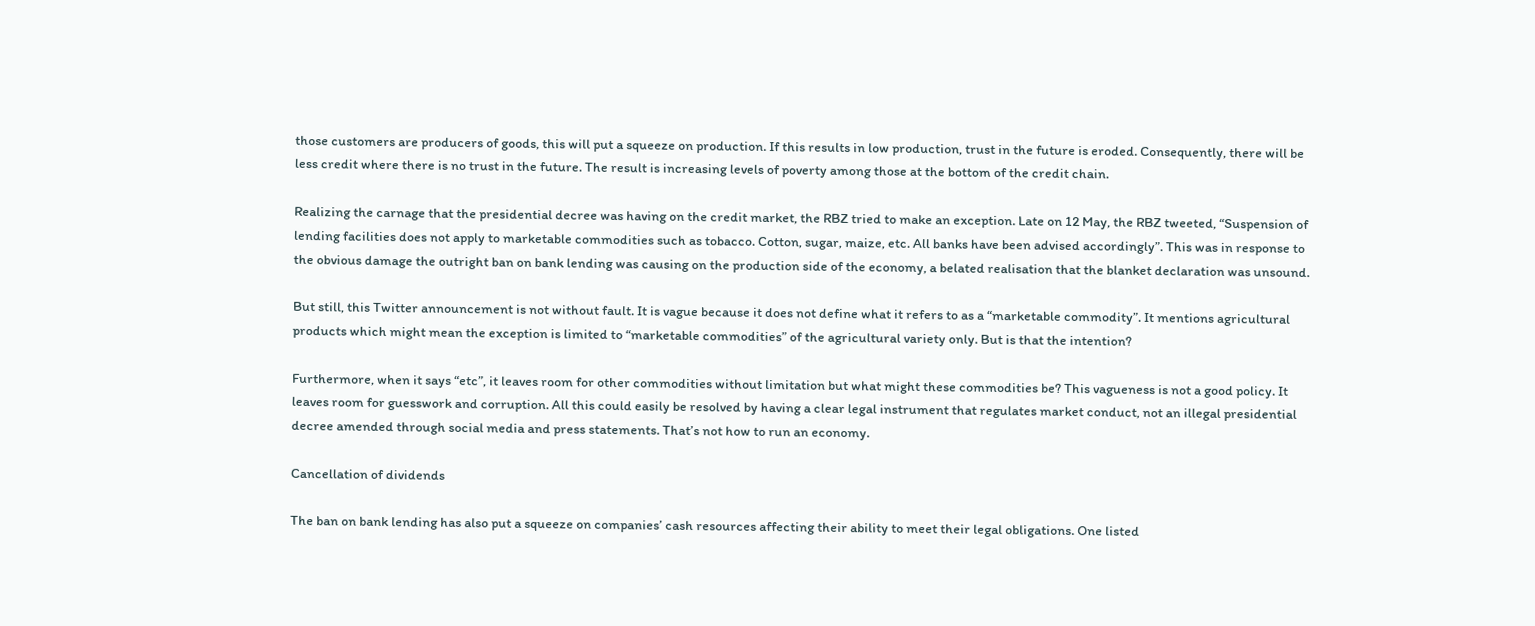those customers are producers of goods, this will put a squeeze on production. If this results in low production, trust in the future is eroded. Consequently, there will be less credit where there is no trust in the future. The result is increasing levels of poverty among those at the bottom of the credit chain.

Realizing the carnage that the presidential decree was having on the credit market, the RBZ tried to make an exception. Late on 12 May, the RBZ tweeted, “Suspension of lending facilities does not apply to marketable commodities such as tobacco. Cotton, sugar, maize, etc. All banks have been advised accordingly”. This was in response to the obvious damage the outright ban on bank lending was causing on the production side of the economy, a belated realisation that the blanket declaration was unsound.

But still, this Twitter announcement is not without fault. It is vague because it does not define what it refers to as a “marketable commodity”. It mentions agricultural products which might mean the exception is limited to “marketable commodities” of the agricultural variety only. But is that the intention?

Furthermore, when it says “etc”, it leaves room for other commodities without limitation but what might these commodities be? This vagueness is not a good policy. It leaves room for guesswork and corruption. All this could easily be resolved by having a clear legal instrument that regulates market conduct, not an illegal presidential decree amended through social media and press statements. That’s not how to run an economy.

Cancellation of dividends

The ban on bank lending has also put a squeeze on companies’ cash resources affecting their ability to meet their legal obligations. One listed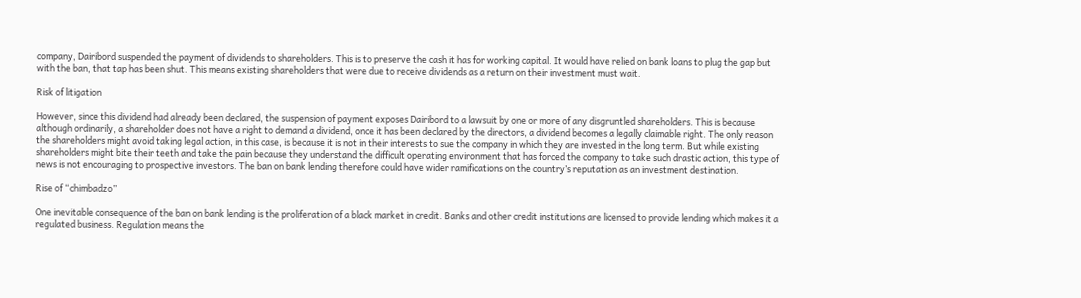company, Dairibord suspended the payment of dividends to shareholders. This is to preserve the cash it has for working capital. It would have relied on bank loans to plug the gap but with the ban, that tap has been shut. This means existing shareholders that were due to receive dividends as a return on their investment must wait.

Risk of litigation

However, since this dividend had already been declared, the suspension of payment exposes Dairibord to a lawsuit by one or more of any disgruntled shareholders. This is because although ordinarily, a shareholder does not have a right to demand a dividend, once it has been declared by the directors, a dividend becomes a legally claimable right. The only reason the shareholders might avoid taking legal action, in this case, is because it is not in their interests to sue the company in which they are invested in the long term. But while existing shareholders might bite their teeth and take the pain because they understand the difficult operating environment that has forced the company to take such drastic action, this type of news is not encouraging to prospective investors. The ban on bank lending therefore could have wider ramifications on the country’s reputation as an investment destination.

Rise of “chimbadzo”

One inevitable consequence of the ban on bank lending is the proliferation of a black market in credit. Banks and other credit institutions are licensed to provide lending which makes it a regulated business. Regulation means the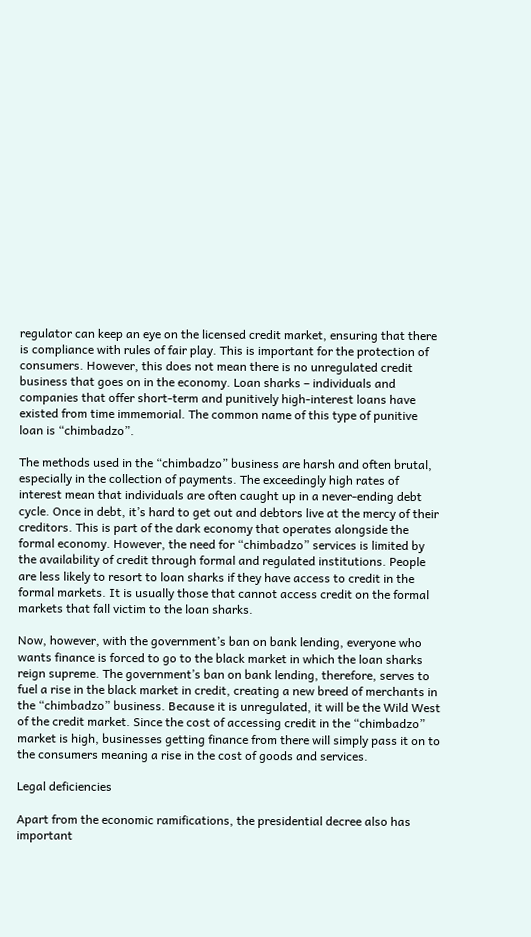regulator can keep an eye on the licensed credit market, ensuring that there is compliance with rules of fair play. This is important for the protection of consumers. However, this does not mean there is no unregulated credit business that goes on in the economy. Loan sharks – individuals and companies that offer short-term and punitively high-interest loans have existed from time immemorial. The common name of this type of punitive loan is “chimbadzo”.

The methods used in the “chimbadzo” business are harsh and often brutal, especially in the collection of payments. The exceedingly high rates of interest mean that individuals are often caught up in a never-ending debt cycle. Once in debt, it’s hard to get out and debtors live at the mercy of their creditors. This is part of the dark economy that operates alongside the formal economy. However, the need for “chimbadzo” services is limited by the availability of credit through formal and regulated institutions. People are less likely to resort to loan sharks if they have access to credit in the formal markets. It is usually those that cannot access credit on the formal markets that fall victim to the loan sharks.

Now, however, with the government’s ban on bank lending, everyone who wants finance is forced to go to the black market in which the loan sharks reign supreme. The government’s ban on bank lending, therefore, serves to fuel a rise in the black market in credit, creating a new breed of merchants in the “chimbadzo” business. Because it is unregulated, it will be the Wild West of the credit market. Since the cost of accessing credit in the “chimbadzo” market is high, businesses getting finance from there will simply pass it on to the consumers meaning a rise in the cost of goods and services.

Legal deficiencies

Apart from the economic ramifications, the presidential decree also has important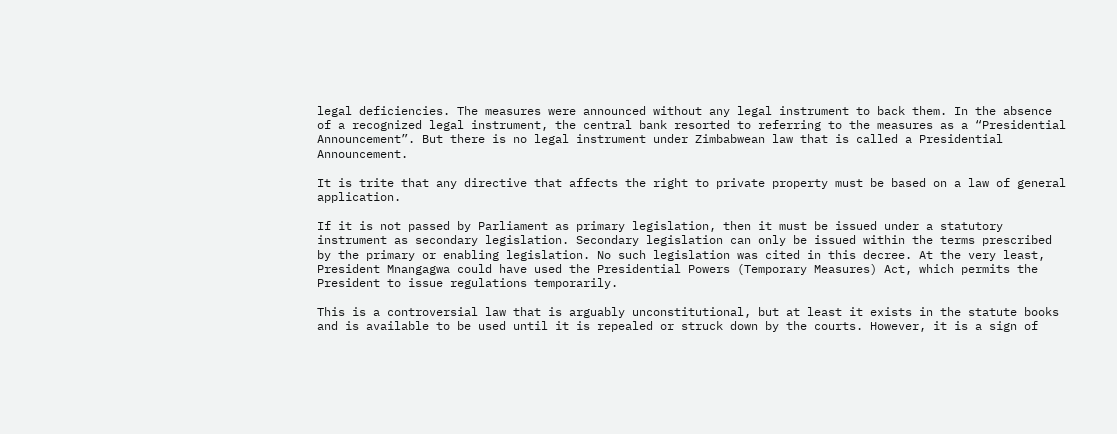legal deficiencies. The measures were announced without any legal instrument to back them. In the absence of a recognized legal instrument, the central bank resorted to referring to the measures as a “Presidential Announcement”. But there is no legal instrument under Zimbabwean law that is called a Presidential Announcement.

It is trite that any directive that affects the right to private property must be based on a law of general application.

If it is not passed by Parliament as primary legislation, then it must be issued under a statutory instrument as secondary legislation. Secondary legislation can only be issued within the terms prescribed by the primary or enabling legislation. No such legislation was cited in this decree. At the very least, President Mnangagwa could have used the Presidential Powers (Temporary Measures) Act, which permits the President to issue regulations temporarily.

This is a controversial law that is arguably unconstitutional, but at least it exists in the statute books and is available to be used until it is repealed or struck down by the courts. However, it is a sign of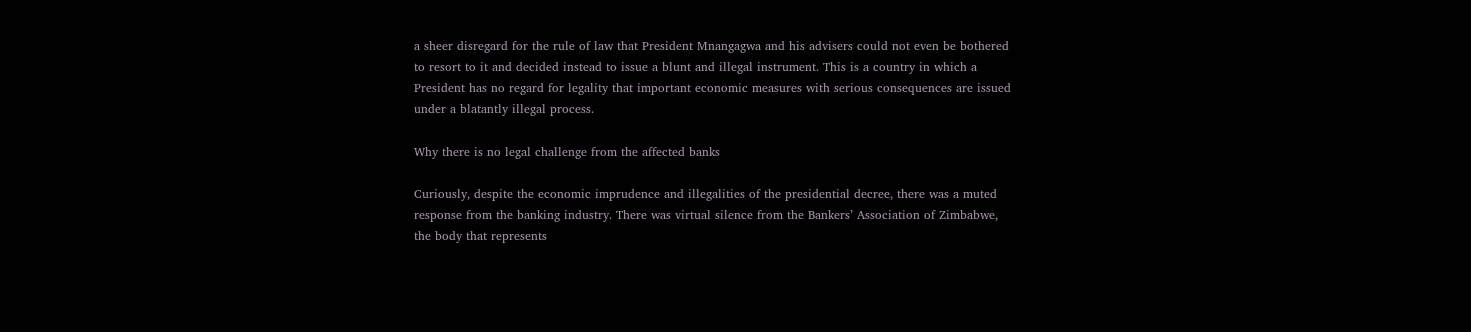a sheer disregard for the rule of law that President Mnangagwa and his advisers could not even be bothered to resort to it and decided instead to issue a blunt and illegal instrument. This is a country in which a President has no regard for legality that important economic measures with serious consequences are issued under a blatantly illegal process.

Why there is no legal challenge from the affected banks

Curiously, despite the economic imprudence and illegalities of the presidential decree, there was a muted response from the banking industry. There was virtual silence from the Bankers’ Association of Zimbabwe, the body that represents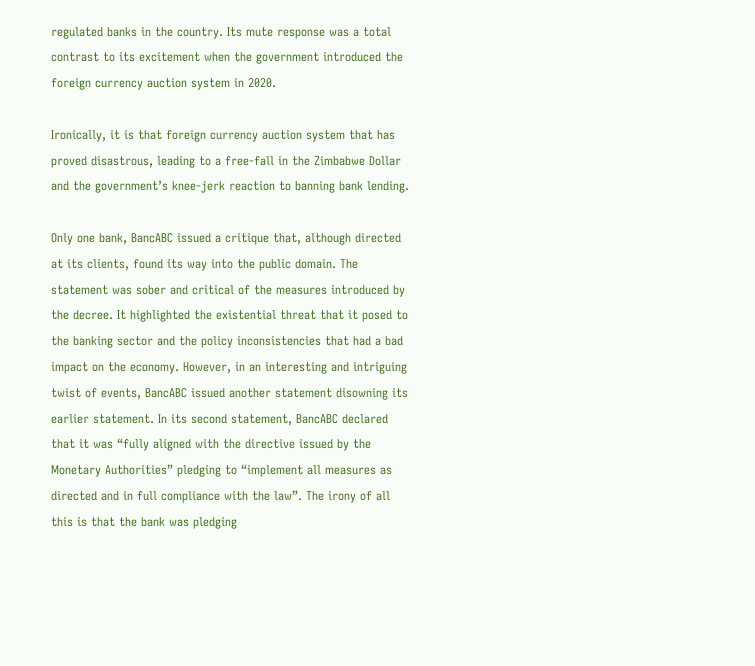regulated banks in the country. Its mute response was a total contrast to its excitement when the government introduced the foreign currency auction system in 2020.

Ironically, it is that foreign currency auction system that has proved disastrous, leading to a free-fall in the Zimbabwe Dollar and the government’s knee-jerk reaction to banning bank lending.

Only one bank, BancABC issued a critique that, although directed at its clients, found its way into the public domain. The statement was sober and critical of the measures introduced by the decree. It highlighted the existential threat that it posed to the banking sector and the policy inconsistencies that had a bad impact on the economy. However, in an interesting and intriguing twist of events, BancABC issued another statement disowning its earlier statement. In its second statement, BancABC declared that it was “fully aligned with the directive issued by the Monetary Authorities” pledging to “implement all measures as directed and in full compliance with the law”. The irony of all this is that the bank was pledging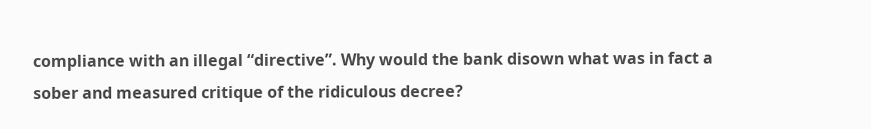compliance with an illegal “directive”. Why would the bank disown what was in fact a sober and measured critique of the ridiculous decree?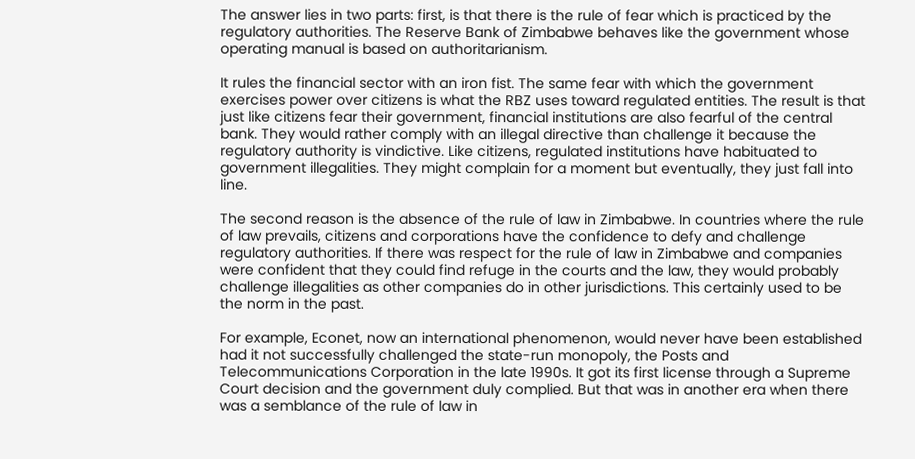The answer lies in two parts: first, is that there is the rule of fear which is practiced by the regulatory authorities. The Reserve Bank of Zimbabwe behaves like the government whose operating manual is based on authoritarianism.

It rules the financial sector with an iron fist. The same fear with which the government exercises power over citizens is what the RBZ uses toward regulated entities. The result is that just like citizens fear their government, financial institutions are also fearful of the central bank. They would rather comply with an illegal directive than challenge it because the regulatory authority is vindictive. Like citizens, regulated institutions have habituated to government illegalities. They might complain for a moment but eventually, they just fall into line.

The second reason is the absence of the rule of law in Zimbabwe. In countries where the rule of law prevails, citizens and corporations have the confidence to defy and challenge regulatory authorities. If there was respect for the rule of law in Zimbabwe and companies were confident that they could find refuge in the courts and the law, they would probably challenge illegalities as other companies do in other jurisdictions. This certainly used to be the norm in the past.

For example, Econet, now an international phenomenon, would never have been established had it not successfully challenged the state-run monopoly, the Posts and Telecommunications Corporation in the late 1990s. It got its first license through a Supreme Court decision and the government duly complied. But that was in another era when there was a semblance of the rule of law in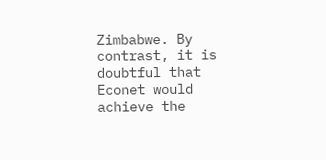Zimbabwe. By contrast, it is doubtful that Econet would achieve the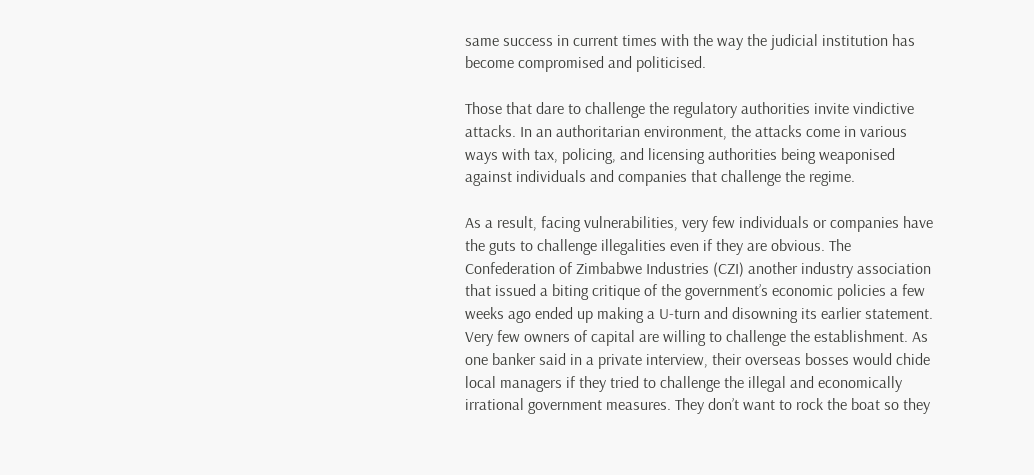same success in current times with the way the judicial institution has become compromised and politicised.

Those that dare to challenge the regulatory authorities invite vindictive attacks. In an authoritarian environment, the attacks come in various ways with tax, policing, and licensing authorities being weaponised against individuals and companies that challenge the regime.

As a result, facing vulnerabilities, very few individuals or companies have the guts to challenge illegalities even if they are obvious. The Confederation of Zimbabwe Industries (CZI) another industry association that issued a biting critique of the government’s economic policies a few weeks ago ended up making a U-turn and disowning its earlier statement. Very few owners of capital are willing to challenge the establishment. As one banker said in a private interview, their overseas bosses would chide local managers if they tried to challenge the illegal and economically irrational government measures. They don’t want to rock the boat so they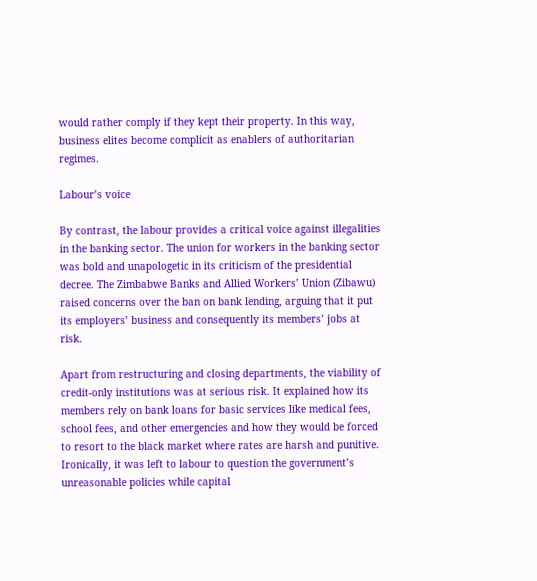would rather comply if they kept their property. In this way, business elites become complicit as enablers of authoritarian regimes.

Labour’s voice

By contrast, the labour provides a critical voice against illegalities in the banking sector. The union for workers in the banking sector was bold and unapologetic in its criticism of the presidential decree. The Zimbabwe Banks and Allied Workers’ Union (Zibawu) raised concerns over the ban on bank lending, arguing that it put its employers’ business and consequently its members’ jobs at risk.

Apart from restructuring and closing departments, the viability of credit-only institutions was at serious risk. It explained how its members rely on bank loans for basic services like medical fees, school fees, and other emergencies and how they would be forced to resort to the black market where rates are harsh and punitive. Ironically, it was left to labour to question the government’s unreasonable policies while capital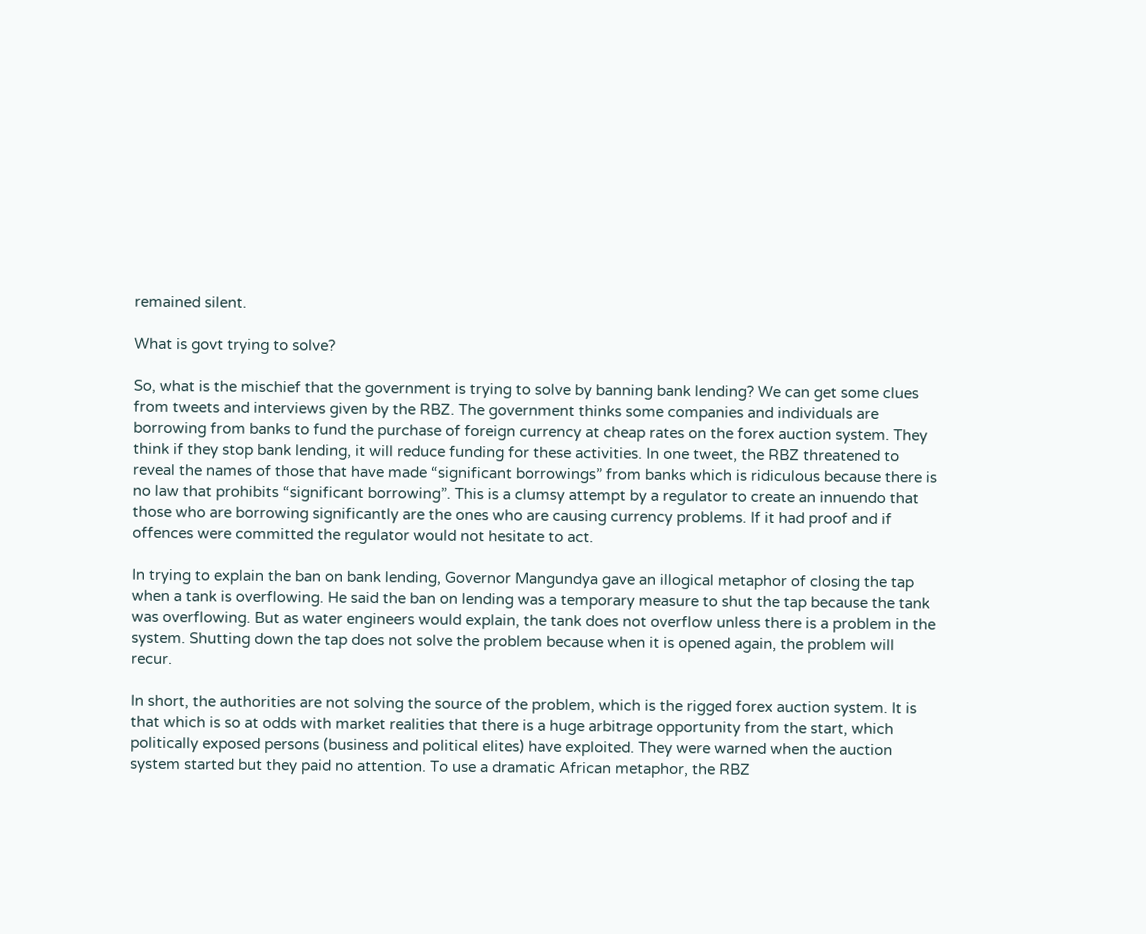remained silent.

What is govt trying to solve?

So, what is the mischief that the government is trying to solve by banning bank lending? We can get some clues from tweets and interviews given by the RBZ. The government thinks some companies and individuals are borrowing from banks to fund the purchase of foreign currency at cheap rates on the forex auction system. They think if they stop bank lending, it will reduce funding for these activities. In one tweet, the RBZ threatened to reveal the names of those that have made “significant borrowings” from banks which is ridiculous because there is no law that prohibits “significant borrowing”. This is a clumsy attempt by a regulator to create an innuendo that those who are borrowing significantly are the ones who are causing currency problems. If it had proof and if offences were committed the regulator would not hesitate to act.

In trying to explain the ban on bank lending, Governor Mangundya gave an illogical metaphor of closing the tap when a tank is overflowing. He said the ban on lending was a temporary measure to shut the tap because the tank was overflowing. But as water engineers would explain, the tank does not overflow unless there is a problem in the system. Shutting down the tap does not solve the problem because when it is opened again, the problem will recur.

In short, the authorities are not solving the source of the problem, which is the rigged forex auction system. It is that which is so at odds with market realities that there is a huge arbitrage opportunity from the start, which politically exposed persons (business and political elites) have exploited. They were warned when the auction system started but they paid no attention. To use a dramatic African metaphor, the RBZ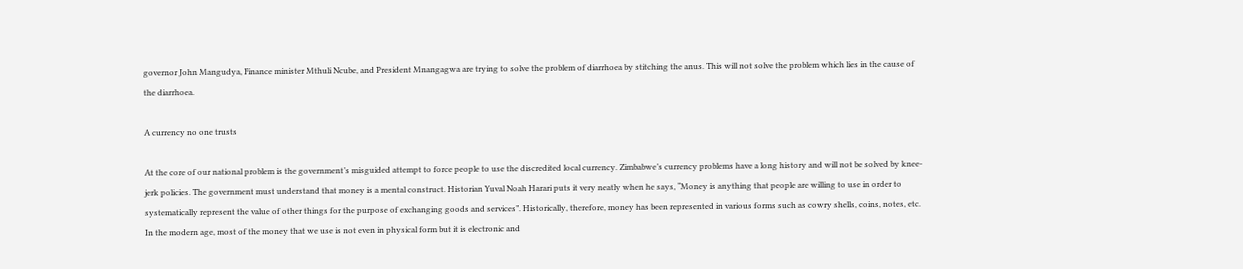governor John Mangudya, Finance minister Mthuli Ncube, and President Mnangagwa are trying to solve the problem of diarrhoea by stitching the anus. This will not solve the problem which lies in the cause of the diarrhoea.

A currency no one trusts

At the core of our national problem is the government’s misguided attempt to force people to use the discredited local currency. Zimbabwe’s currency problems have a long history and will not be solved by knee-jerk policies. The government must understand that money is a mental construct. Historian Yuval Noah Harari puts it very neatly when he says, “Money is anything that people are willing to use in order to systematically represent the value of other things for the purpose of exchanging goods and services”. Historically, therefore, money has been represented in various forms such as cowry shells, coins, notes, etc. In the modern age, most of the money that we use is not even in physical form but it is electronic and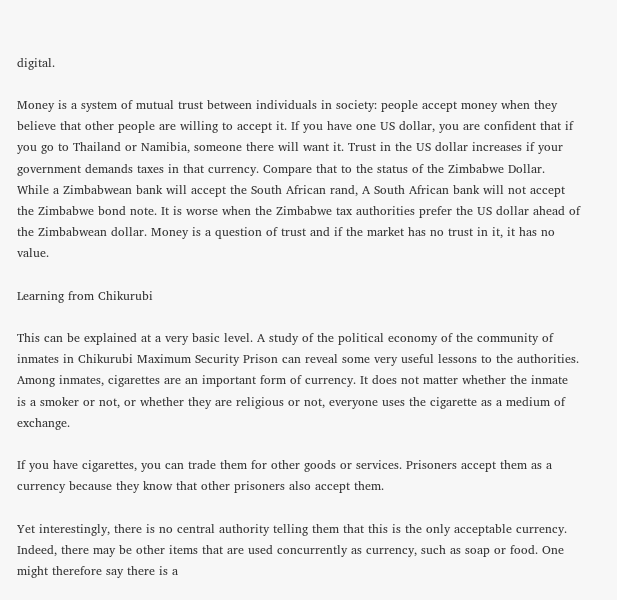digital.

Money is a system of mutual trust between individuals in society: people accept money when they believe that other people are willing to accept it. If you have one US dollar, you are confident that if you go to Thailand or Namibia, someone there will want it. Trust in the US dollar increases if your government demands taxes in that currency. Compare that to the status of the Zimbabwe Dollar. While a Zimbabwean bank will accept the South African rand, A South African bank will not accept the Zimbabwe bond note. It is worse when the Zimbabwe tax authorities prefer the US dollar ahead of the Zimbabwean dollar. Money is a question of trust and if the market has no trust in it, it has no value.

Learning from Chikurubi

This can be explained at a very basic level. A study of the political economy of the community of inmates in Chikurubi Maximum Security Prison can reveal some very useful lessons to the authorities. Among inmates, cigarettes are an important form of currency. It does not matter whether the inmate is a smoker or not, or whether they are religious or not, everyone uses the cigarette as a medium of exchange.

If you have cigarettes, you can trade them for other goods or services. Prisoners accept them as a currency because they know that other prisoners also accept them.

Yet interestingly, there is no central authority telling them that this is the only acceptable currency. Indeed, there may be other items that are used concurrently as currency, such as soap or food. One might therefore say there is a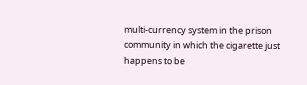multi-currency system in the prison community in which the cigarette just happens to be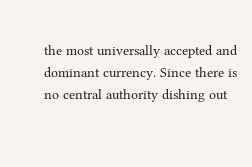the most universally accepted and dominant currency. Since there is no central authority dishing out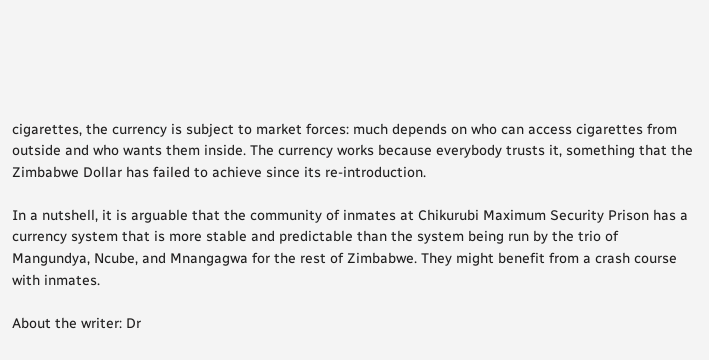cigarettes, the currency is subject to market forces: much depends on who can access cigarettes from outside and who wants them inside. The currency works because everybody trusts it, something that the Zimbabwe Dollar has failed to achieve since its re-introduction.

In a nutshell, it is arguable that the community of inmates at Chikurubi Maximum Security Prison has a currency system that is more stable and predictable than the system being run by the trio of Mangundya, Ncube, and Mnangagwa for the rest of Zimbabwe. They might benefit from a crash course with inmates.

About the writer: Dr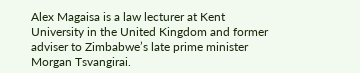Alex Magaisa is a law lecturer at Kent University in the United Kingdom and former adviser to Zimbabwe’s late prime minister Morgan Tsvangirai.